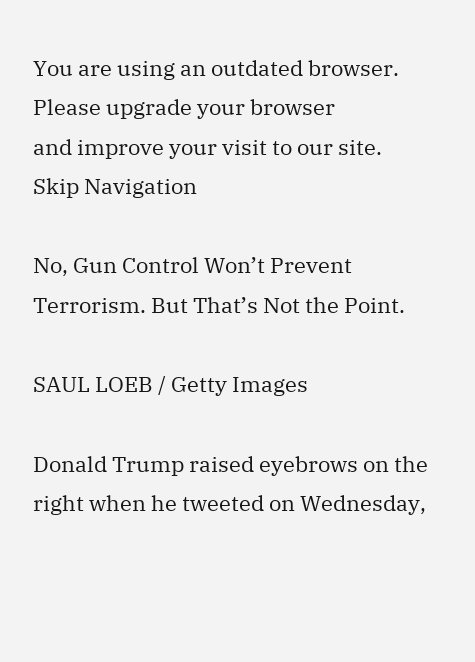You are using an outdated browser.
Please upgrade your browser
and improve your visit to our site.
Skip Navigation

No, Gun Control Won’t Prevent Terrorism. But That’s Not the Point.

SAUL LOEB / Getty Images

Donald Trump raised eyebrows on the right when he tweeted on Wednesday,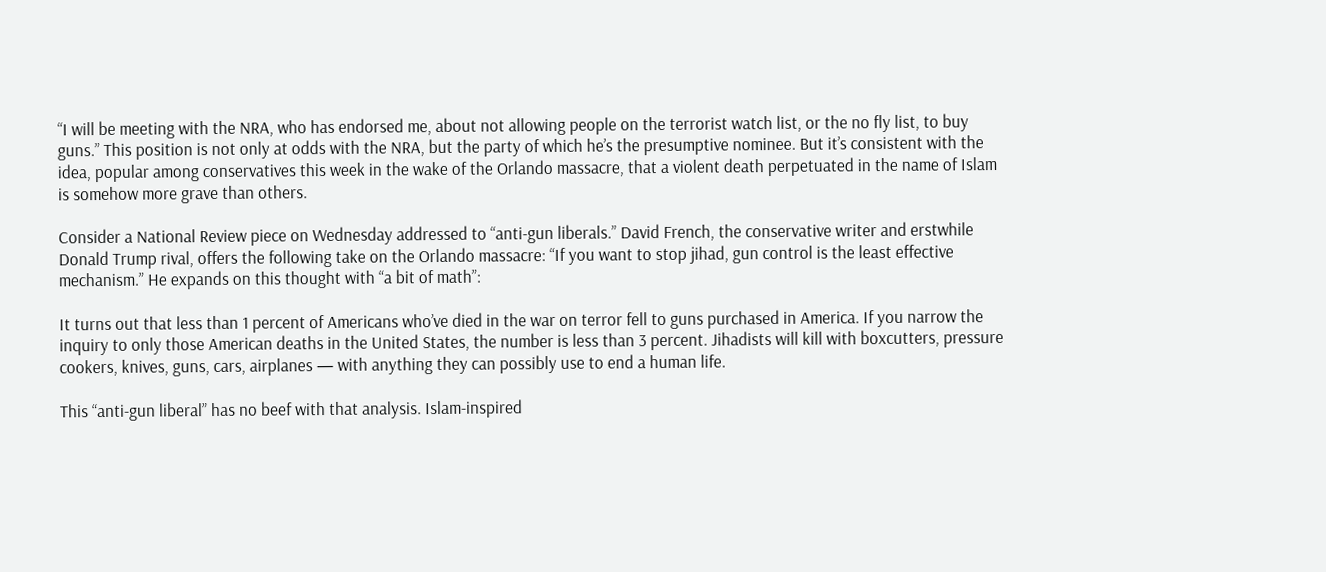“I will be meeting with the NRA, who has endorsed me, about not allowing people on the terrorist watch list, or the no fly list, to buy guns.” This position is not only at odds with the NRA, but the party of which he’s the presumptive nominee. But it’s consistent with the idea, popular among conservatives this week in the wake of the Orlando massacre, that a violent death perpetuated in the name of Islam is somehow more grave than others.

Consider a National Review piece on Wednesday addressed to “anti-gun liberals.” David French, the conservative writer and erstwhile Donald Trump rival, offers the following take on the Orlando massacre: “If you want to stop jihad, gun control is the least effective mechanism.” He expands on this thought with “a bit of math”:

It turns out that less than 1 percent of Americans who’ve died in the war on terror fell to guns purchased in America. If you narrow the inquiry to only those American deaths in the United States, the number is less than 3 percent. Jihadists will kill with boxcutters, pressure cookers, knives, guns, cars, airplanes — with anything they can possibly use to end a human life.

This “anti-gun liberal” has no beef with that analysis. Islam-inspired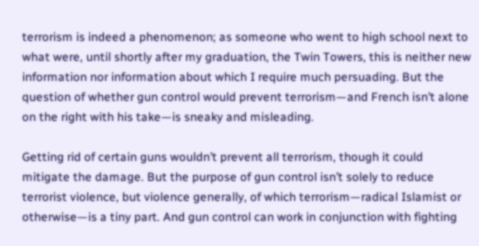terrorism is indeed a phenomenon; as someone who went to high school next to what were, until shortly after my graduation, the Twin Towers, this is neither new information nor information about which I require much persuading. But the question of whether gun control would prevent terrorism—and French isn’t alone on the right with his take—is sneaky and misleading.

Getting rid of certain guns wouldn’t prevent all terrorism, though it could mitigate the damage. But the purpose of gun control isn’t solely to reduce terrorist violence, but violence generally, of which terrorism—radical Islamist or otherwise—is a tiny part. And gun control can work in conjunction with fighting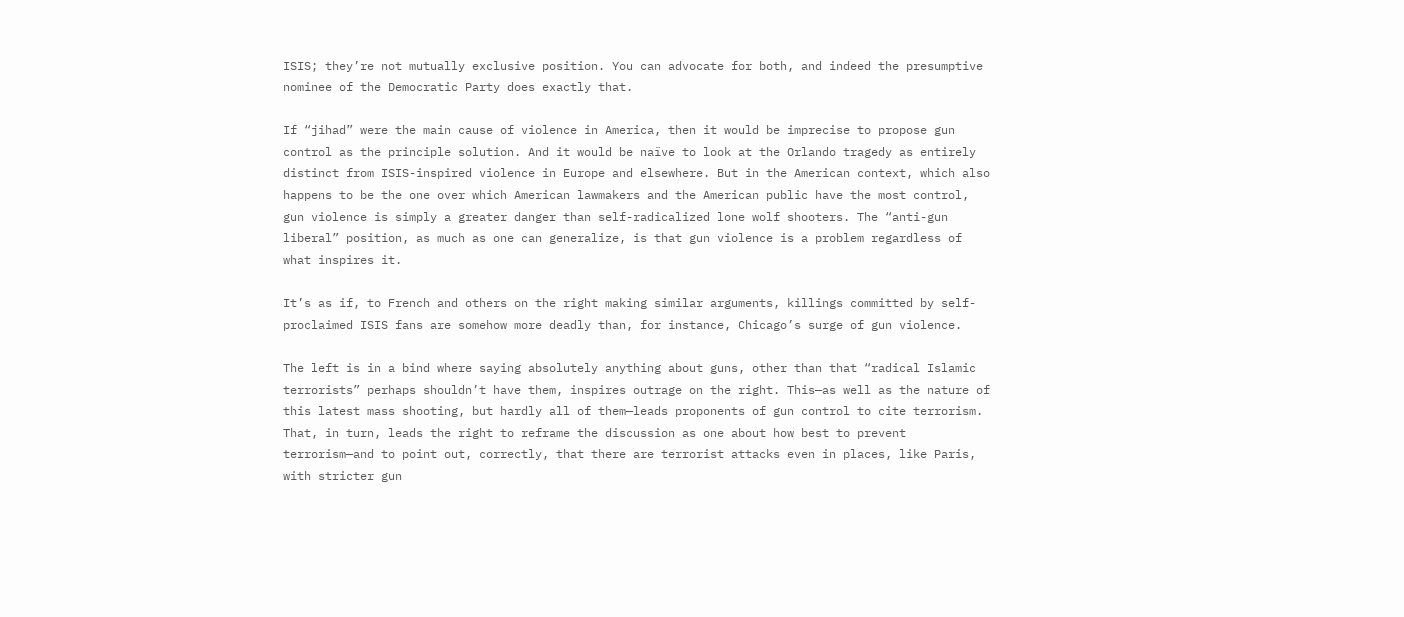ISIS; they’re not mutually exclusive position. You can advocate for both, and indeed the presumptive nominee of the Democratic Party does exactly that.

If “jihad” were the main cause of violence in America, then it would be imprecise to propose gun control as the principle solution. And it would be naïve to look at the Orlando tragedy as entirely distinct from ISIS-inspired violence in Europe and elsewhere. But in the American context, which also happens to be the one over which American lawmakers and the American public have the most control, gun violence is simply a greater danger than self-radicalized lone wolf shooters. The “anti-gun liberal” position, as much as one can generalize, is that gun violence is a problem regardless of what inspires it.

It’s as if, to French and others on the right making similar arguments, killings committed by self-proclaimed ISIS fans are somehow more deadly than, for instance, Chicago’s surge of gun violence.

The left is in a bind where saying absolutely anything about guns, other than that “radical Islamic terrorists” perhaps shouldn’t have them, inspires outrage on the right. This—as well as the nature of this latest mass shooting, but hardly all of them—leads proponents of gun control to cite terrorism. That, in turn, leads the right to reframe the discussion as one about how best to prevent terrorism—and to point out, correctly, that there are terrorist attacks even in places, like Paris, with stricter gun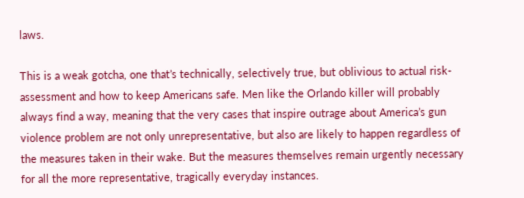laws.

This is a weak gotcha, one that’s technically, selectively true, but oblivious to actual risk-assessment and how to keep Americans safe. Men like the Orlando killer will probably always find a way, meaning that the very cases that inspire outrage about America’s gun violence problem are not only unrepresentative, but also are likely to happen regardless of the measures taken in their wake. But the measures themselves remain urgently necessary for all the more representative, tragically everyday instances.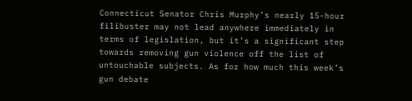Connecticut Senator Chris Murphy’s nearly 15-hour filibuster may not lead anywhere immediately in terms of legislation, but it’s a significant step towards removing gun violence off the list of untouchable subjects. As for how much this week’s gun debate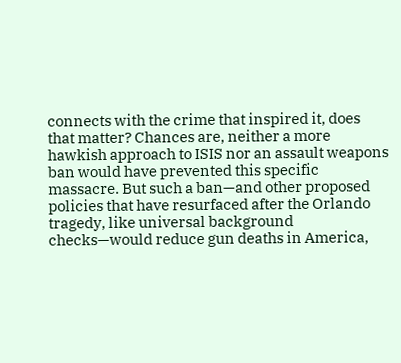connects with the crime that inspired it, does that matter? Chances are, neither a more hawkish approach to ISIS nor an assault weapons ban would have prevented this specific massacre. But such a ban—and other proposed policies that have resurfaced after the Orlando tragedy, like universal background checks—would reduce gun deaths in America,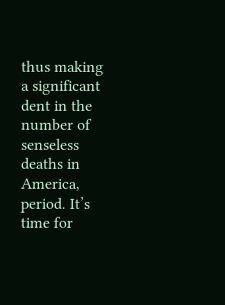thus making a significant dent in the number of senseless deaths in America, period. It’s time for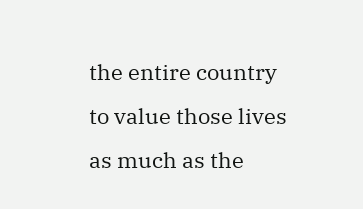the entire country to value those lives as much as the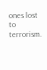ones lost to terrorism.